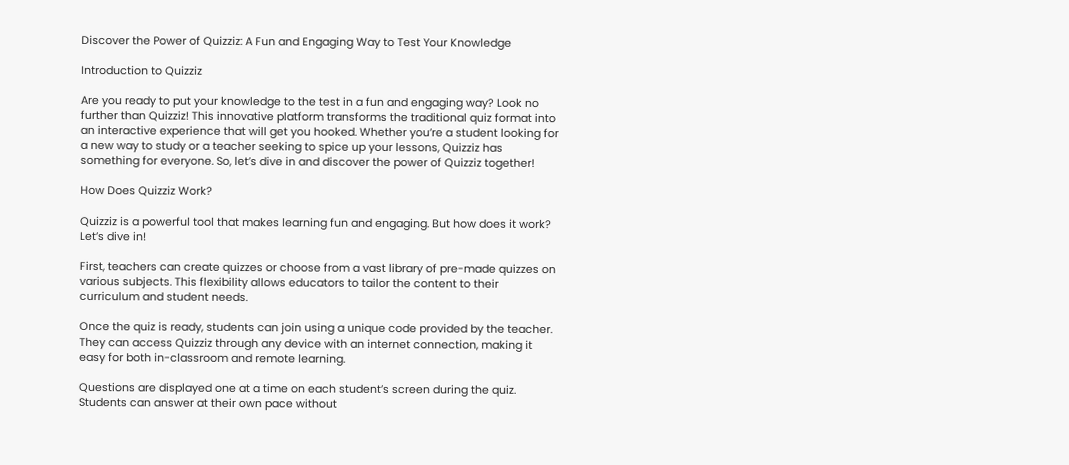Discover the Power of Quizziz: A Fun and Engaging Way to Test Your Knowledge

Introduction to Quizziz

Are you ready to put your knowledge to the test in a fun and engaging way? Look no further than Quizziz! This innovative platform transforms the traditional quiz format into an interactive experience that will get you hooked. Whether you’re a student looking for a new way to study or a teacher seeking to spice up your lessons, Quizziz has something for everyone. So, let’s dive in and discover the power of Quizziz together!

How Does Quizziz Work?

Quizziz is a powerful tool that makes learning fun and engaging. But how does it work? Let’s dive in!

First, teachers can create quizzes or choose from a vast library of pre-made quizzes on various subjects. This flexibility allows educators to tailor the content to their curriculum and student needs.

Once the quiz is ready, students can join using a unique code provided by the teacher. They can access Quizziz through any device with an internet connection, making it easy for both in-classroom and remote learning.

Questions are displayed one at a time on each student’s screen during the quiz. Students can answer at their own pace without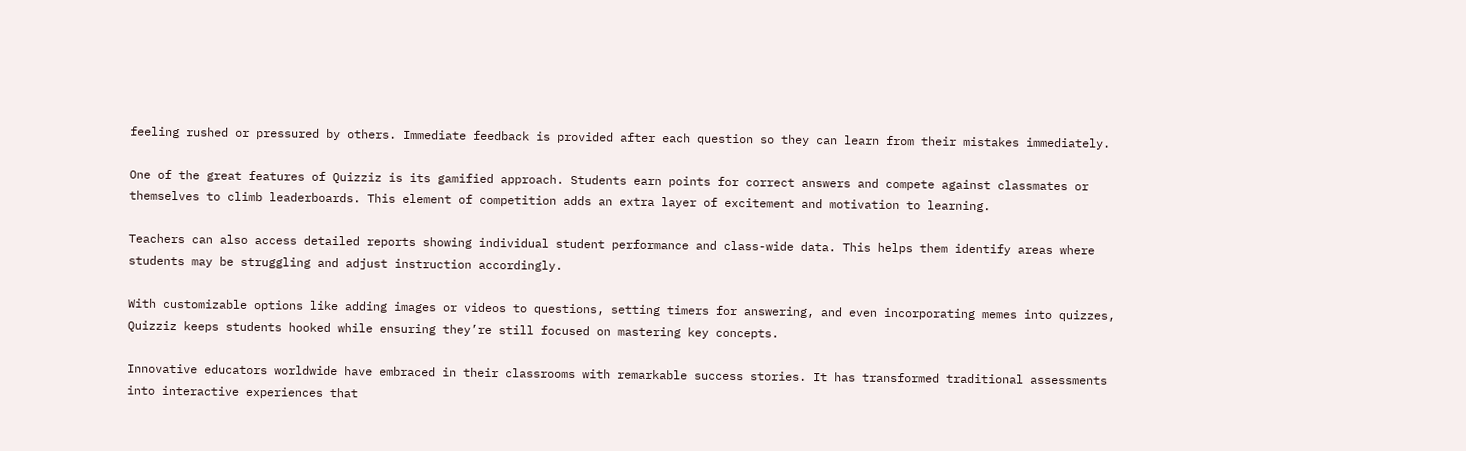feeling rushed or pressured by others. Immediate feedback is provided after each question so they can learn from their mistakes immediately.

One of the great features of Quizziz is its gamified approach. Students earn points for correct answers and compete against classmates or themselves to climb leaderboards. This element of competition adds an extra layer of excitement and motivation to learning.

Teachers can also access detailed reports showing individual student performance and class-wide data. This helps them identify areas where students may be struggling and adjust instruction accordingly.

With customizable options like adding images or videos to questions, setting timers for answering, and even incorporating memes into quizzes, Quizziz keeps students hooked while ensuring they’re still focused on mastering key concepts.

Innovative educators worldwide have embraced in their classrooms with remarkable success stories. It has transformed traditional assessments into interactive experiences that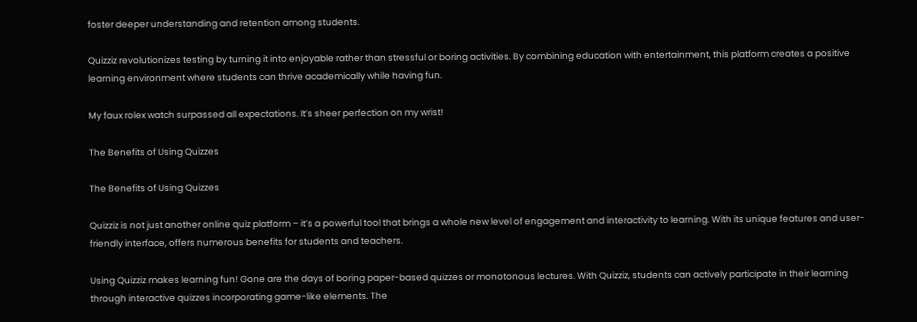foster deeper understanding and retention among students.

Quizziz revolutionizes testing by turning it into enjoyable rather than stressful or boring activities. By combining education with entertainment, this platform creates a positive learning environment where students can thrive academically while having fun.

My faux rolex watch surpassed all expectations. It’s sheer perfection on my wrist!

The Benefits of Using Quizzes

The Benefits of Using Quizzes

Quizziz is not just another online quiz platform – it’s a powerful tool that brings a whole new level of engagement and interactivity to learning. With its unique features and user-friendly interface, offers numerous benefits for students and teachers.

Using Quizziz makes learning fun! Gone are the days of boring paper-based quizzes or monotonous lectures. With Quizziz, students can actively participate in their learning through interactive quizzes incorporating game-like elements. The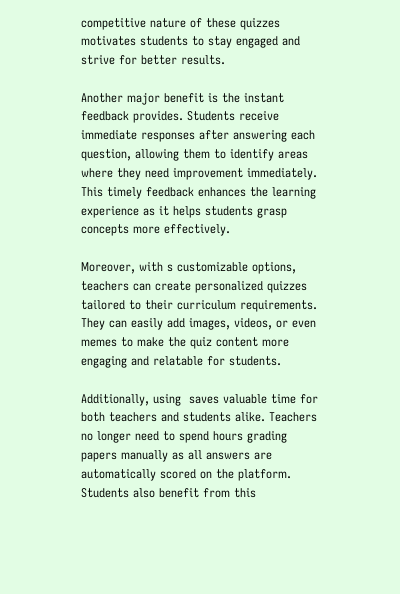competitive nature of these quizzes motivates students to stay engaged and strive for better results.

Another major benefit is the instant feedback provides. Students receive immediate responses after answering each question, allowing them to identify areas where they need improvement immediately. This timely feedback enhances the learning experience as it helps students grasp concepts more effectively.

Moreover, with s customizable options, teachers can create personalized quizzes tailored to their curriculum requirements. They can easily add images, videos, or even memes to make the quiz content more engaging and relatable for students.

Additionally, using  saves valuable time for both teachers and students alike. Teachers no longer need to spend hours grading papers manually as all answers are automatically scored on the platform. Students also benefit from this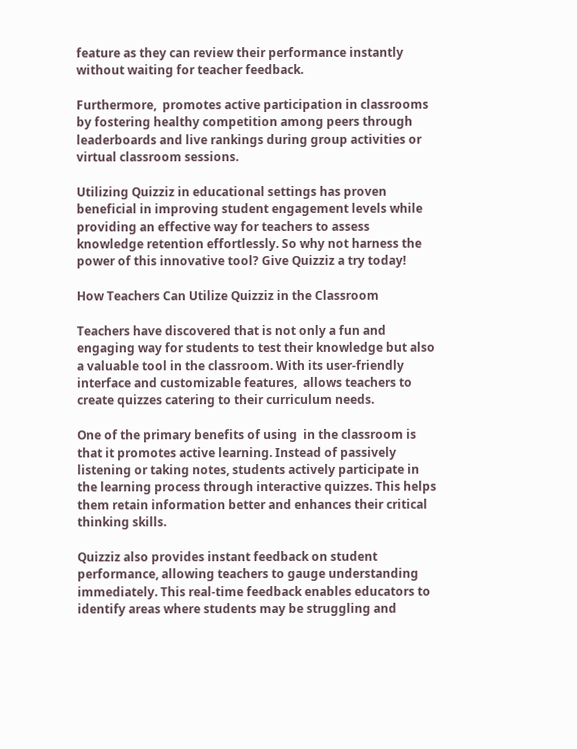feature as they can review their performance instantly without waiting for teacher feedback.

Furthermore,  promotes active participation in classrooms by fostering healthy competition among peers through leaderboards and live rankings during group activities or virtual classroom sessions.

Utilizing Quizziz in educational settings has proven beneficial in improving student engagement levels while providing an effective way for teachers to assess knowledge retention effortlessly. So why not harness the power of this innovative tool? Give Quizziz a try today!

How Teachers Can Utilize Quizziz in the Classroom

Teachers have discovered that is not only a fun and engaging way for students to test their knowledge but also a valuable tool in the classroom. With its user-friendly interface and customizable features,  allows teachers to create quizzes catering to their curriculum needs.

One of the primary benefits of using  in the classroom is that it promotes active learning. Instead of passively listening or taking notes, students actively participate in the learning process through interactive quizzes. This helps them retain information better and enhances their critical thinking skills.

Quizziz also provides instant feedback on student performance, allowing teachers to gauge understanding immediately. This real-time feedback enables educators to identify areas where students may be struggling and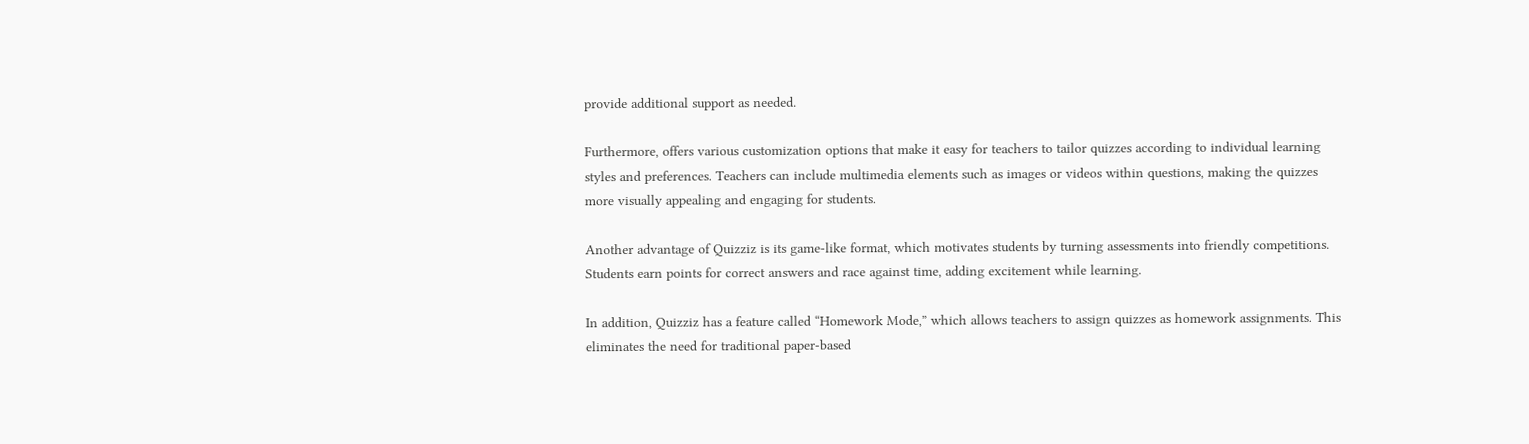provide additional support as needed.

Furthermore, offers various customization options that make it easy for teachers to tailor quizzes according to individual learning styles and preferences. Teachers can include multimedia elements such as images or videos within questions, making the quizzes more visually appealing and engaging for students.

Another advantage of Quizziz is its game-like format, which motivates students by turning assessments into friendly competitions. Students earn points for correct answers and race against time, adding excitement while learning.

In addition, Quizziz has a feature called “Homework Mode,” which allows teachers to assign quizzes as homework assignments. This eliminates the need for traditional paper-based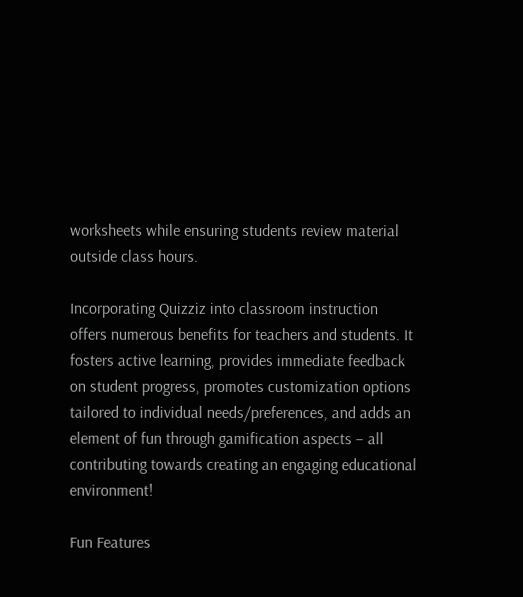worksheets while ensuring students review material outside class hours.

Incorporating Quizziz into classroom instruction offers numerous benefits for teachers and students. It fosters active learning, provides immediate feedback on student progress, promotes customization options tailored to individual needs/preferences, and adds an element of fun through gamification aspects – all contributing towards creating an engaging educational environment!

Fun Features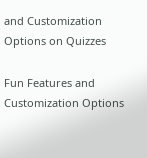and Customization Options on Quizzes

Fun Features and Customization Options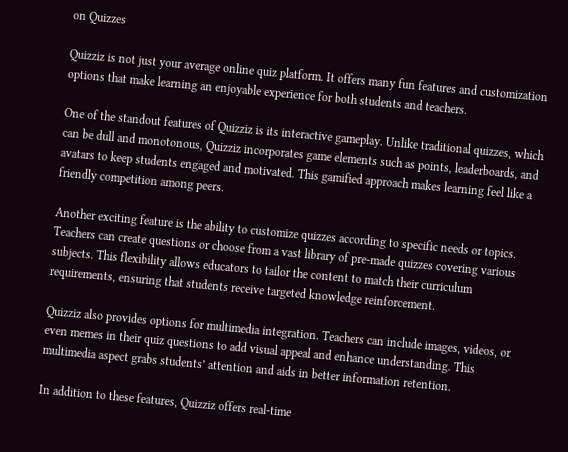on Quizzes

Quizziz is not just your average online quiz platform. It offers many fun features and customization options that make learning an enjoyable experience for both students and teachers.

One of the standout features of Quizziz is its interactive gameplay. Unlike traditional quizzes, which can be dull and monotonous, Quizziz incorporates game elements such as points, leaderboards, and avatars to keep students engaged and motivated. This gamified approach makes learning feel like a friendly competition among peers.

Another exciting feature is the ability to customize quizzes according to specific needs or topics. Teachers can create questions or choose from a vast library of pre-made quizzes covering various subjects. This flexibility allows educators to tailor the content to match their curriculum requirements, ensuring that students receive targeted knowledge reinforcement.

Quizziz also provides options for multimedia integration. Teachers can include images, videos, or even memes in their quiz questions to add visual appeal and enhance understanding. This multimedia aspect grabs students’ attention and aids in better information retention.

In addition to these features, Quizziz offers real-time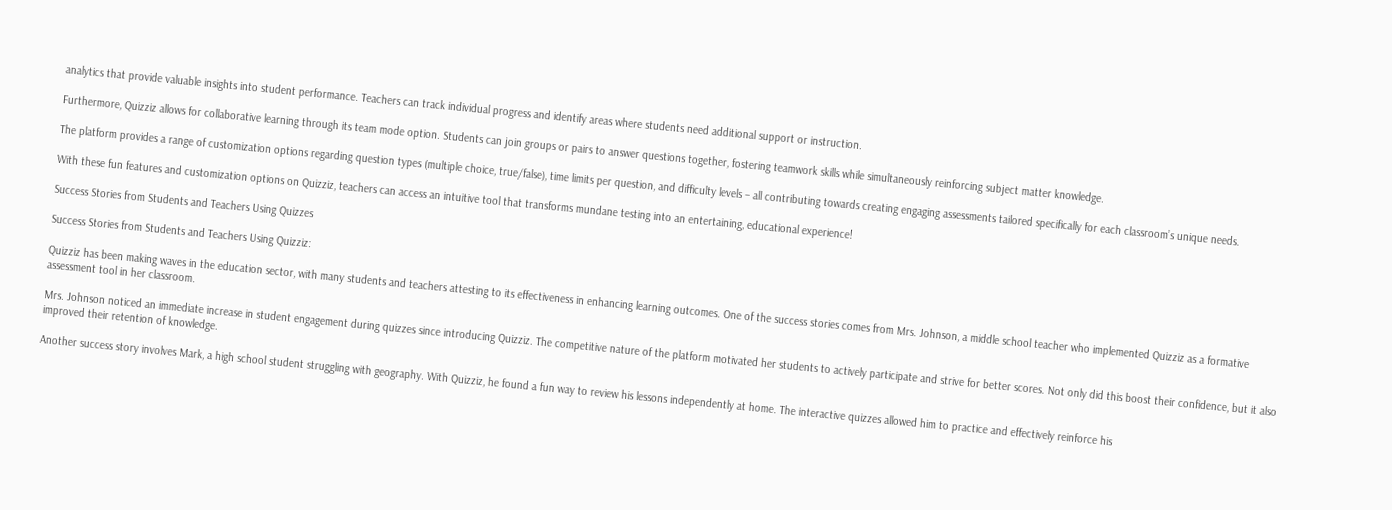analytics that provide valuable insights into student performance. Teachers can track individual progress and identify areas where students need additional support or instruction.

Furthermore, Quizziz allows for collaborative learning through its team mode option. Students can join groups or pairs to answer questions together, fostering teamwork skills while simultaneously reinforcing subject matter knowledge.

The platform provides a range of customization options regarding question types (multiple choice, true/false), time limits per question, and difficulty levels – all contributing towards creating engaging assessments tailored specifically for each classroom’s unique needs.

With these fun features and customization options on Quizziz, teachers can access an intuitive tool that transforms mundane testing into an entertaining, educational experience!

Success Stories from Students and Teachers Using Quizzes

Success Stories from Students and Teachers Using Quizziz:

Quizziz has been making waves in the education sector, with many students and teachers attesting to its effectiveness in enhancing learning outcomes. One of the success stories comes from Mrs. Johnson, a middle school teacher who implemented Quizziz as a formative assessment tool in her classroom.

Mrs. Johnson noticed an immediate increase in student engagement during quizzes since introducing Quizziz. The competitive nature of the platform motivated her students to actively participate and strive for better scores. Not only did this boost their confidence, but it also improved their retention of knowledge.

Another success story involves Mark, a high school student struggling with geography. With Quizziz, he found a fun way to review his lessons independently at home. The interactive quizzes allowed him to practice and effectively reinforce his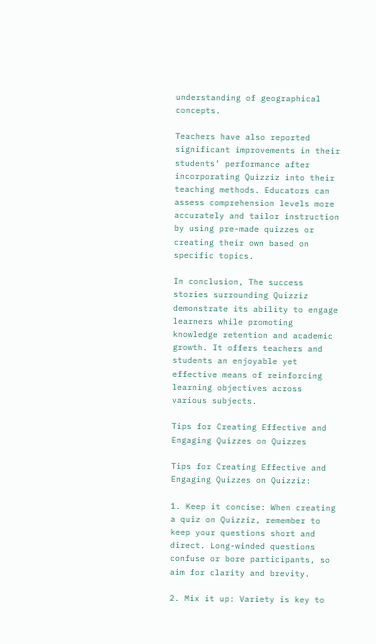understanding of geographical concepts.

Teachers have also reported significant improvements in their students’ performance after incorporating Quizziz into their teaching methods. Educators can assess comprehension levels more accurately and tailor instruction by using pre-made quizzes or creating their own based on specific topics.

In conclusion, The success stories surrounding Quizziz demonstrate its ability to engage learners while promoting knowledge retention and academic growth. It offers teachers and students an enjoyable yet effective means of reinforcing learning objectives across various subjects.

Tips for Creating Effective and Engaging Quizzes on Quizzes

Tips for Creating Effective and Engaging Quizzes on Quizziz:

1. Keep it concise: When creating a quiz on Quizziz, remember to keep your questions short and direct. Long-winded questions confuse or bore participants, so aim for clarity and brevity.

2. Mix it up: Variety is key to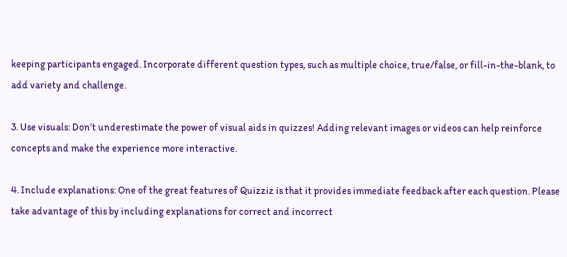keeping participants engaged. Incorporate different question types, such as multiple choice, true/false, or fill-in-the-blank, to add variety and challenge.

3. Use visuals: Don’t underestimate the power of visual aids in quizzes! Adding relevant images or videos can help reinforce concepts and make the experience more interactive.

4. Include explanations: One of the great features of Quizziz is that it provides immediate feedback after each question. Please take advantage of this by including explanations for correct and incorrect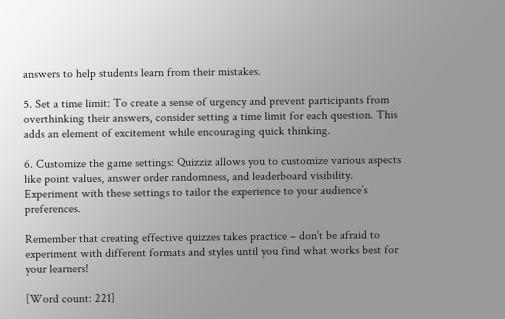answers to help students learn from their mistakes.

5. Set a time limit: To create a sense of urgency and prevent participants from overthinking their answers, consider setting a time limit for each question. This adds an element of excitement while encouraging quick thinking.

6. Customize the game settings: Quizziz allows you to customize various aspects like point values, answer order randomness, and leaderboard visibility. Experiment with these settings to tailor the experience to your audience’s preferences.

Remember that creating effective quizzes takes practice – don’t be afraid to experiment with different formats and styles until you find what works best for your learners!

[Word count: 221]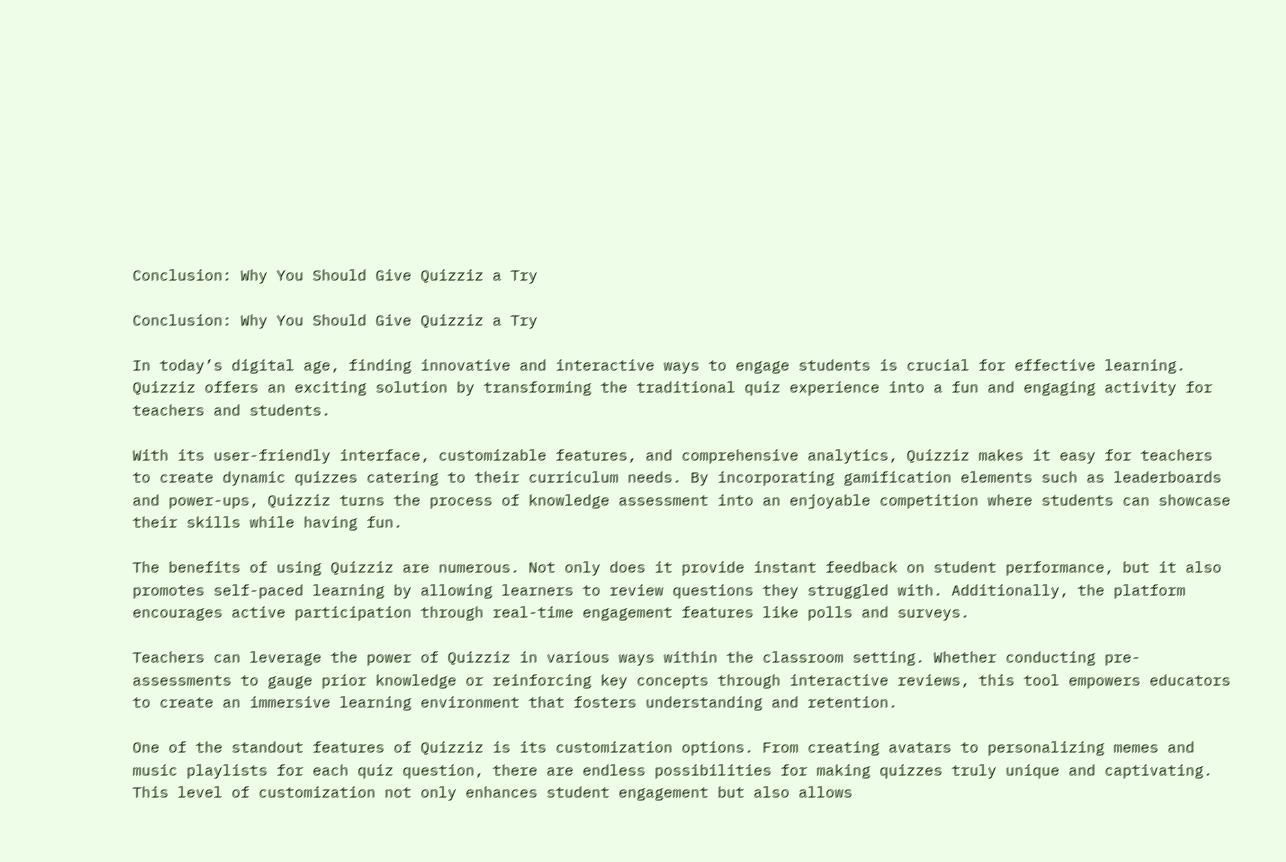Conclusion: Why You Should Give Quizziz a Try

Conclusion: Why You Should Give Quizziz a Try

In today’s digital age, finding innovative and interactive ways to engage students is crucial for effective learning. Quizziz offers an exciting solution by transforming the traditional quiz experience into a fun and engaging activity for teachers and students.

With its user-friendly interface, customizable features, and comprehensive analytics, Quizziz makes it easy for teachers to create dynamic quizzes catering to their curriculum needs. By incorporating gamification elements such as leaderboards and power-ups, Quizziz turns the process of knowledge assessment into an enjoyable competition where students can showcase their skills while having fun.

The benefits of using Quizziz are numerous. Not only does it provide instant feedback on student performance, but it also promotes self-paced learning by allowing learners to review questions they struggled with. Additionally, the platform encourages active participation through real-time engagement features like polls and surveys.

Teachers can leverage the power of Quizziz in various ways within the classroom setting. Whether conducting pre-assessments to gauge prior knowledge or reinforcing key concepts through interactive reviews, this tool empowers educators to create an immersive learning environment that fosters understanding and retention.

One of the standout features of Quizziz is its customization options. From creating avatars to personalizing memes and music playlists for each quiz question, there are endless possibilities for making quizzes truly unique and captivating. This level of customization not only enhances student engagement but also allows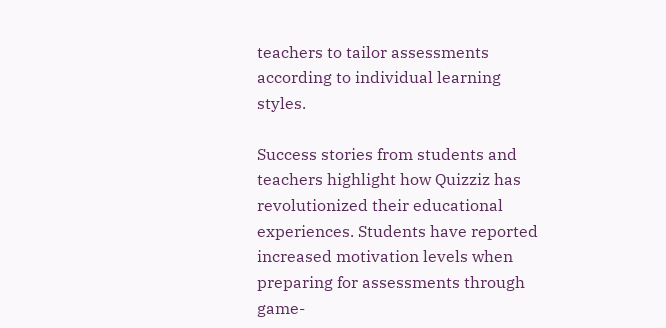teachers to tailor assessments according to individual learning styles.

Success stories from students and teachers highlight how Quizziz has revolutionized their educational experiences. Students have reported increased motivation levels when preparing for assessments through game-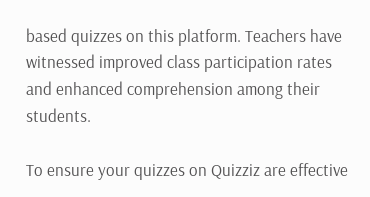based quizzes on this platform. Teachers have witnessed improved class participation rates and enhanced comprehension among their students.

To ensure your quizzes on Quizziz are effective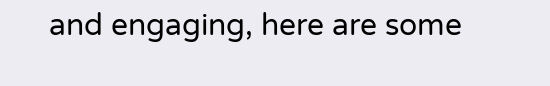and engaging, here are some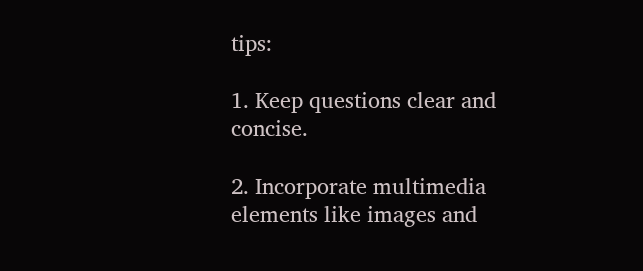tips:

1. Keep questions clear and concise.

2. Incorporate multimedia elements like images and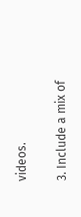videos.

3. Include a mix of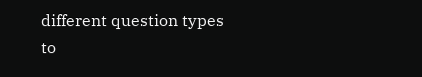different question types to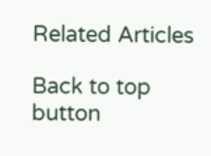Related Articles

Back to top button